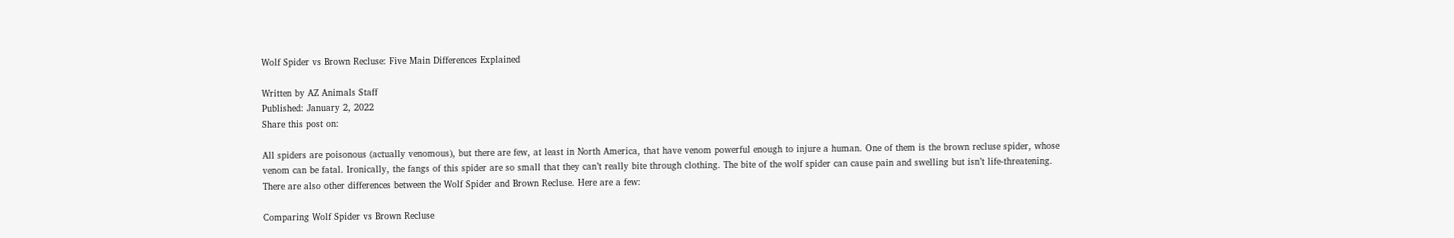Wolf Spider vs Brown Recluse: Five Main Differences Explained

Written by AZ Animals Staff
Published: January 2, 2022
Share this post on:

All spiders are poisonous (actually venomous), but there are few, at least in North America, that have venom powerful enough to injure a human. One of them is the brown recluse spider, whose venom can be fatal. Ironically, the fangs of this spider are so small that they can’t really bite through clothing. The bite of the wolf spider can cause pain and swelling but isn’t life-threatening. There are also other differences between the Wolf Spider and Brown Recluse. Here are a few:

Comparing Wolf Spider vs Brown Recluse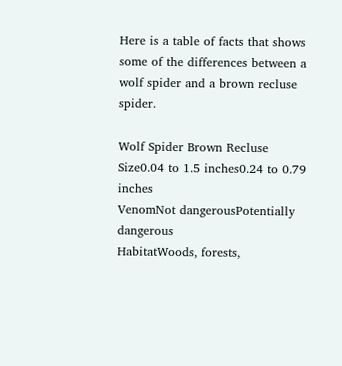Here is a table of facts that shows some of the differences between a wolf spider and a brown recluse spider.

Wolf Spider Brown Recluse
Size0.04 to 1.5 inches0.24 to 0.79 inches
VenomNot dangerousPotentially dangerous
HabitatWoods, forests,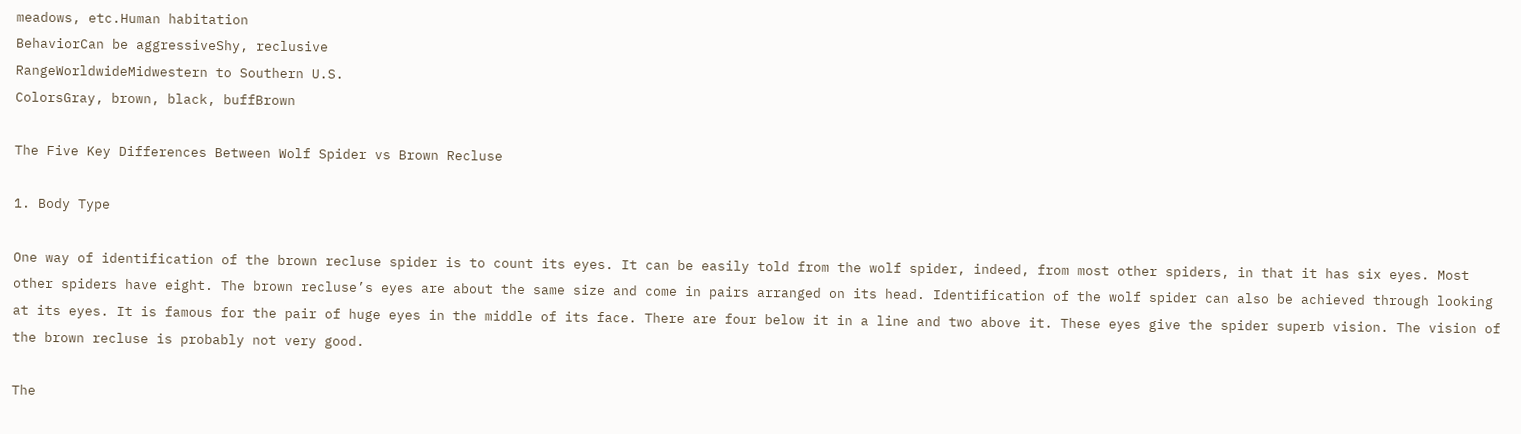meadows, etc.Human habitation
BehaviorCan be aggressiveShy, reclusive
RangeWorldwideMidwestern to Southern U.S.
ColorsGray, brown, black, buffBrown

The Five Key Differences Between Wolf Spider vs Brown Recluse

1. Body Type

One way of identification of the brown recluse spider is to count its eyes. It can be easily told from the wolf spider, indeed, from most other spiders, in that it has six eyes. Most other spiders have eight. The brown recluse’s eyes are about the same size and come in pairs arranged on its head. Identification of the wolf spider can also be achieved through looking at its eyes. It is famous for the pair of huge eyes in the middle of its face. There are four below it in a line and two above it. These eyes give the spider superb vision. The vision of the brown recluse is probably not very good.

The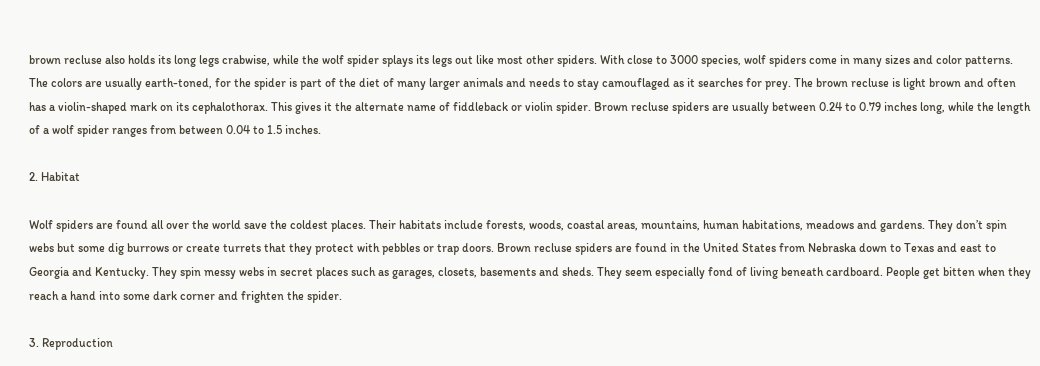brown recluse also holds its long legs crabwise, while the wolf spider splays its legs out like most other spiders. With close to 3000 species, wolf spiders come in many sizes and color patterns. The colors are usually earth-toned, for the spider is part of the diet of many larger animals and needs to stay camouflaged as it searches for prey. The brown recluse is light brown and often has a violin-shaped mark on its cephalothorax. This gives it the alternate name of fiddleback or violin spider. Brown recluse spiders are usually between 0.24 to 0.79 inches long, while the length of a wolf spider ranges from between 0.04 to 1.5 inches.

2. Habitat

Wolf spiders are found all over the world save the coldest places. Their habitats include forests, woods, coastal areas, mountains, human habitations, meadows and gardens. They don’t spin webs but some dig burrows or create turrets that they protect with pebbles or trap doors. Brown recluse spiders are found in the United States from Nebraska down to Texas and east to Georgia and Kentucky. They spin messy webs in secret places such as garages, closets, basements and sheds. They seem especially fond of living beneath cardboard. People get bitten when they reach a hand into some dark corner and frighten the spider.

3. Reproduction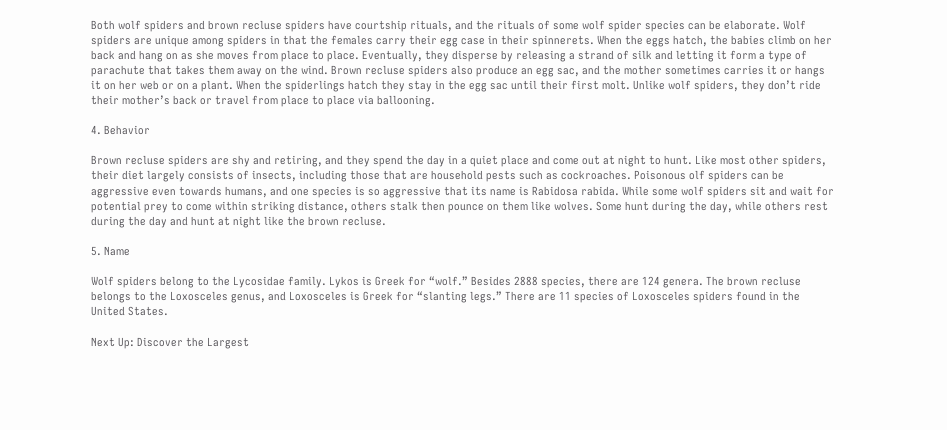Both wolf spiders and brown recluse spiders have courtship rituals, and the rituals of some wolf spider species can be elaborate. Wolf spiders are unique among spiders in that the females carry their egg case in their spinnerets. When the eggs hatch, the babies climb on her back and hang on as she moves from place to place. Eventually, they disperse by releasing a strand of silk and letting it form a type of parachute that takes them away on the wind. Brown recluse spiders also produce an egg sac, and the mother sometimes carries it or hangs it on her web or on a plant. When the spiderlings hatch they stay in the egg sac until their first molt. Unlike wolf spiders, they don’t ride their mother’s back or travel from place to place via ballooning.

4. Behavior

Brown recluse spiders are shy and retiring, and they spend the day in a quiet place and come out at night to hunt. Like most other spiders, their diet largely consists of insects, including those that are household pests such as cockroaches. Poisonous olf spiders can be aggressive even towards humans, and one species is so aggressive that its name is Rabidosa rabida. While some wolf spiders sit and wait for potential prey to come within striking distance, others stalk then pounce on them like wolves. Some hunt during the day, while others rest during the day and hunt at night like the brown recluse.

5. Name

Wolf spiders belong to the Lycosidae family. Lykos is Greek for “wolf.” Besides 2888 species, there are 124 genera. The brown recluse belongs to the Loxosceles genus, and Loxosceles is Greek for “slanting legs.” There are 11 species of Loxosceles spiders found in the United States.

Next Up: Discover the Largest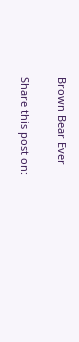Brown Bear Ever

Share this post on: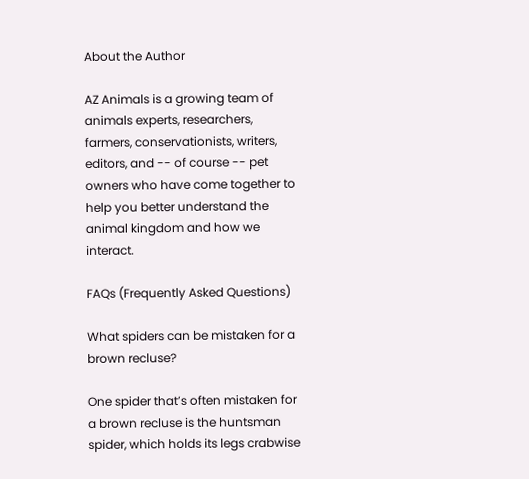About the Author

AZ Animals is a growing team of animals experts, researchers, farmers, conservationists, writers, editors, and -- of course -- pet owners who have come together to help you better understand the animal kingdom and how we interact.

FAQs (Frequently Asked Questions)

What spiders can be mistaken for a brown recluse?

One spider that’s often mistaken for a brown recluse is the huntsman spider, which holds its legs crabwise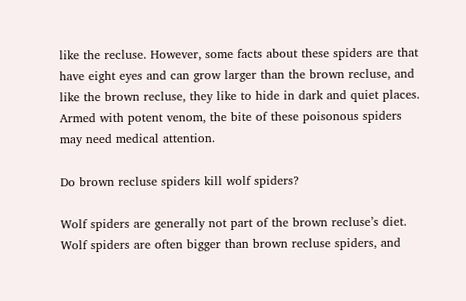like the recluse. However, some facts about these spiders are that have eight eyes and can grow larger than the brown recluse, and like the brown recluse, they like to hide in dark and quiet places. Armed with potent venom, the bite of these poisonous spiders may need medical attention.

Do brown recluse spiders kill wolf spiders?

Wolf spiders are generally not part of the brown recluse’s diet. Wolf spiders are often bigger than brown recluse spiders, and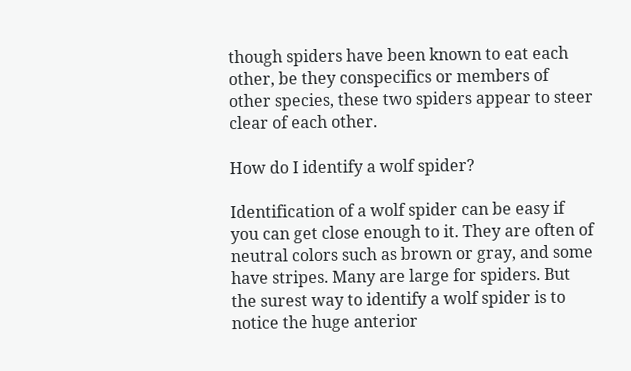though spiders have been known to eat each other, be they conspecifics or members of other species, these two spiders appear to steer clear of each other.

How do I identify a wolf spider?

Identification of a wolf spider can be easy if you can get close enough to it. They are often of neutral colors such as brown or gray, and some have stripes. Many are large for spiders. But the surest way to identify a wolf spider is to notice the huge anterior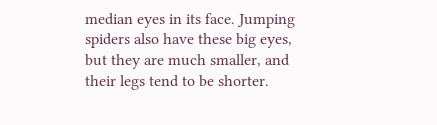median eyes in its face. Jumping spiders also have these big eyes, but they are much smaller, and their legs tend to be shorter.